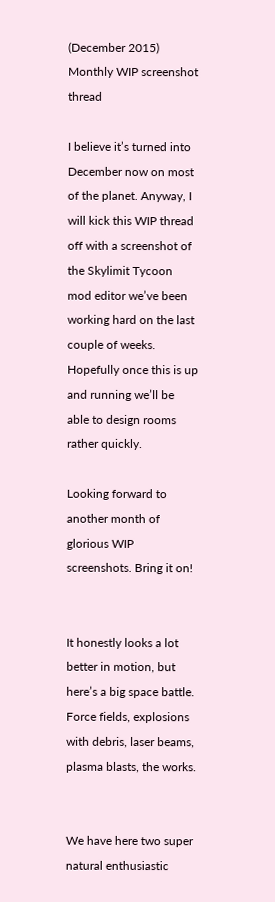(December 2015) Monthly WIP screenshot thread

I believe it’s turned into December now on most of the planet. Anyway, I will kick this WIP thread off with a screenshot of the Skylimit Tycoon mod editor we’ve been working hard on the last couple of weeks. Hopefully once this is up and running we’ll be able to design rooms rather quickly.

Looking forward to another month of glorious WIP screenshots. Bring it on!


It honestly looks a lot better in motion, but here’s a big space battle. Force fields, explosions with debris, laser beams, plasma blasts, the works.


We have here two super natural enthusiastic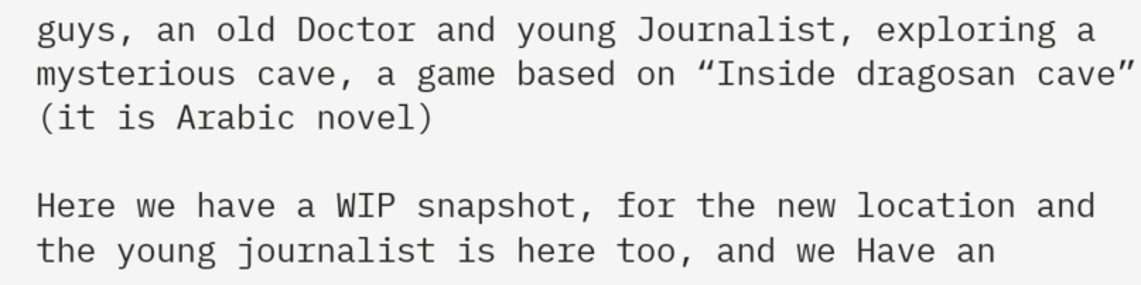guys, an old Doctor and young Journalist, exploring a mysterious cave, a game based on “Inside dragosan cave” (it is Arabic novel)

Here we have a WIP snapshot, for the new location and the young journalist is here too, and we Have an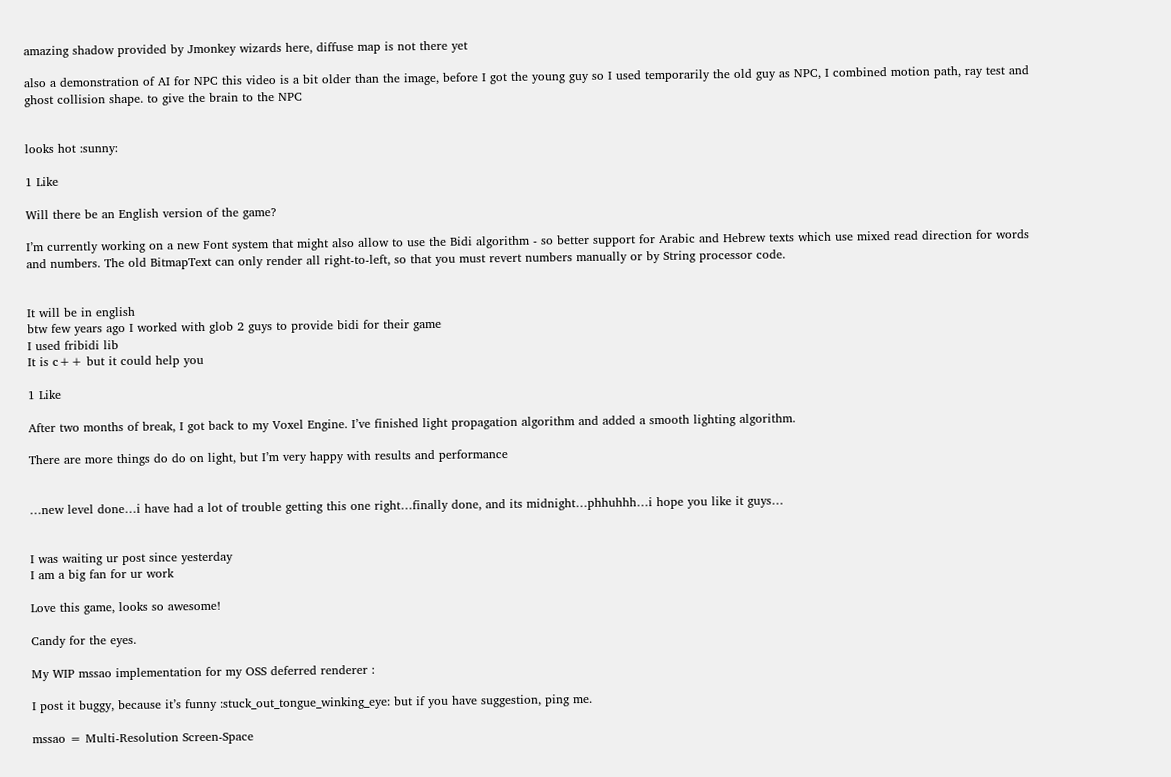amazing shadow provided by Jmonkey wizards here, diffuse map is not there yet

also a demonstration of AI for NPC this video is a bit older than the image, before I got the young guy so I used temporarily the old guy as NPC, I combined motion path, ray test and ghost collision shape. to give the brain to the NPC


looks hot :sunny:

1 Like

Will there be an English version of the game?

I’m currently working on a new Font system that might also allow to use the Bidi algorithm - so better support for Arabic and Hebrew texts which use mixed read direction for words and numbers. The old BitmapText can only render all right-to-left, so that you must revert numbers manually or by String processor code.


It will be in english
btw few years ago I worked with glob 2 guys to provide bidi for their game
I used fribidi lib
It is c++ but it could help you

1 Like

After two months of break, I got back to my Voxel Engine. I’ve finished light propagation algorithm and added a smooth lighting algorithm.

There are more things do do on light, but I’m very happy with results and performance


…new level done…i have had a lot of trouble getting this one right…finally done, and its midnight…phhuhhh…i hope you like it guys…


I was waiting ur post since yesterday
I am a big fan for ur work

Love this game, looks so awesome!

Candy for the eyes.

My WIP mssao implementation for my OSS deferred renderer :

I post it buggy, because it’s funny :stuck_out_tongue_winking_eye: but if you have suggestion, ping me.

mssao = Multi-Resolution Screen-Space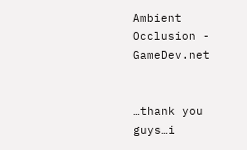Ambient Occlusion - GameDev.net


…thank you guys…i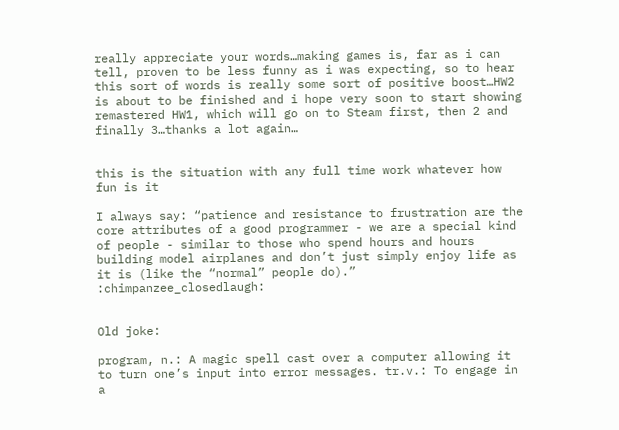really appreciate your words…making games is, far as i can tell, proven to be less funny as i was expecting, so to hear this sort of words is really some sort of positive boost…HW2 is about to be finished and i hope very soon to start showing remastered HW1, which will go on to Steam first, then 2 and finally 3…thanks a lot again…


this is the situation with any full time work whatever how fun is it

I always say: “patience and resistance to frustration are the core attributes of a good programmer - we are a special kind of people - similar to those who spend hours and hours building model airplanes and don’t just simply enjoy life as it is (like the “normal” people do).” :chimpanzee_closedlaugh:


Old joke:

program, n.: A magic spell cast over a computer allowing it to turn one’s input into error messages. tr.v.: To engage in a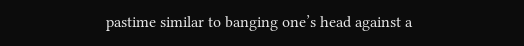pastime similar to banging one’s head against a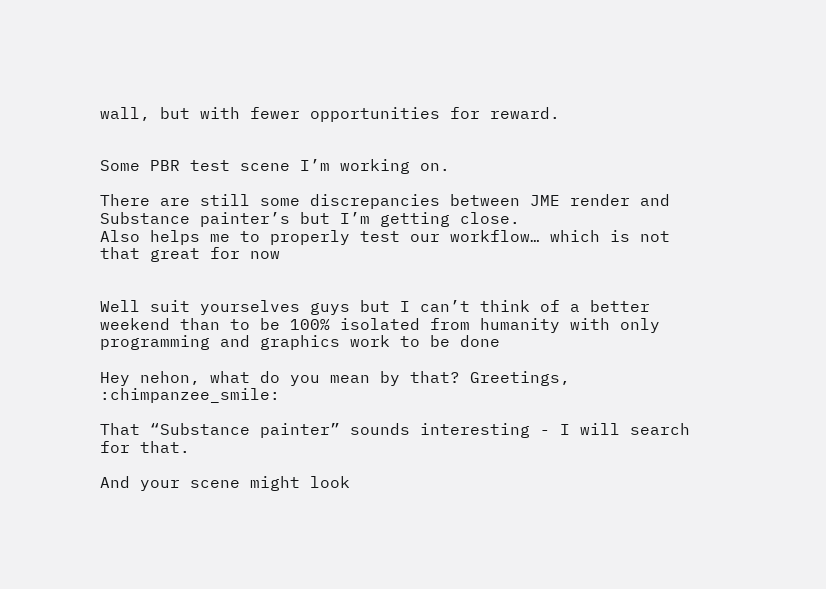wall, but with fewer opportunities for reward.


Some PBR test scene I’m working on.

There are still some discrepancies between JME render and Substance painter’s but I’m getting close.
Also helps me to properly test our workflow… which is not that great for now


Well suit yourselves guys but I can’t think of a better weekend than to be 100% isolated from humanity with only programming and graphics work to be done

Hey nehon, what do you mean by that? Greetings, :chimpanzee_smile:

That “Substance painter” sounds interesting - I will search for that.

And your scene might look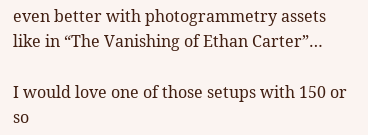even better with photogrammetry assets like in “The Vanishing of Ethan Carter”…

I would love one of those setups with 150 or so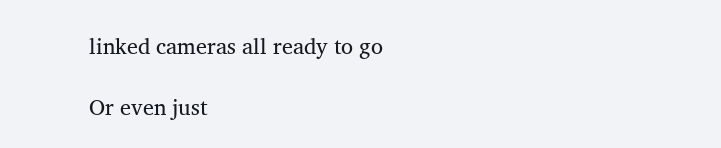linked cameras all ready to go

Or even just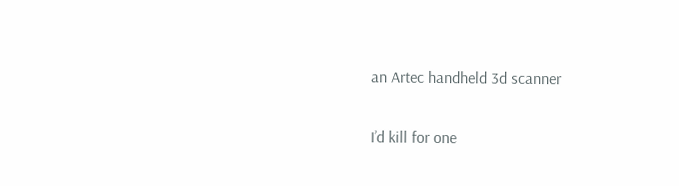an Artec handheld 3d scanner

I’d kill for one